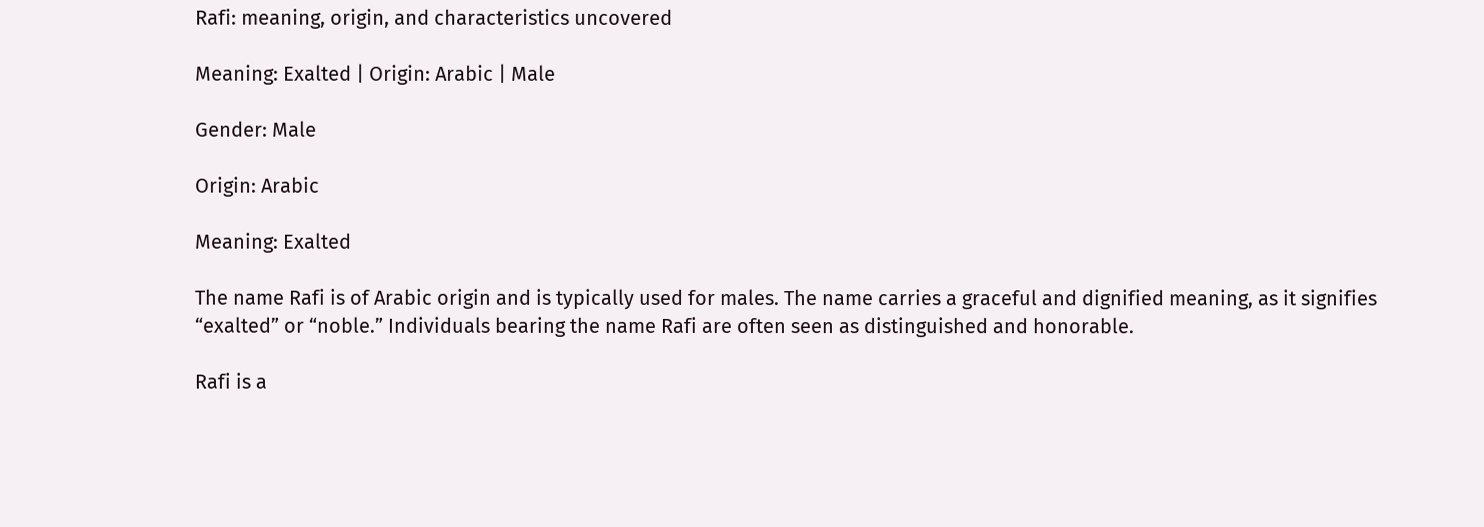Rafi: meaning, origin, and characteristics uncovered

Meaning: Exalted | Origin: Arabic | Male

Gender: Male

Origin: Arabic

Meaning: Exalted

The name Rafi is of Arabic origin and is typically used for males. The name carries a graceful and dignified meaning, as it signifies “exalted” or “noble.” Individuals bearing the name Rafi are often seen as distinguished and honorable.

Rafi is a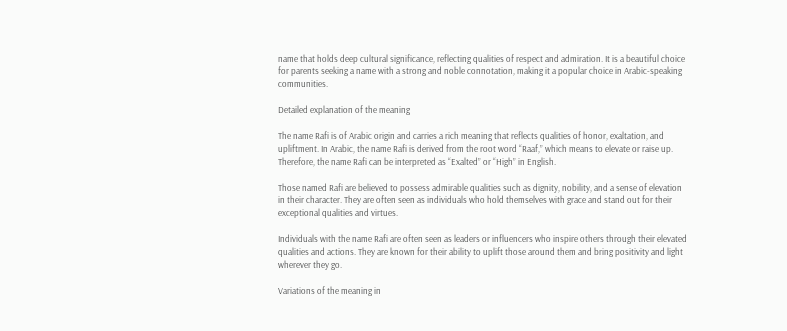name that holds deep cultural significance, reflecting qualities of respect and admiration. It is a beautiful choice for parents seeking a name with a strong and noble connotation, making it a popular choice in Arabic-speaking communities.

Detailed explanation of the meaning

The name Rafi is of Arabic origin and carries a rich meaning that reflects qualities of honor, exaltation, and upliftment. In Arabic, the name Rafi is derived from the root word “Raaf,” which means to elevate or raise up. Therefore, the name Rafi can be interpreted as “Exalted” or “High” in English.

Those named Rafi are believed to possess admirable qualities such as dignity, nobility, and a sense of elevation in their character. They are often seen as individuals who hold themselves with grace and stand out for their exceptional qualities and virtues.

Individuals with the name Rafi are often seen as leaders or influencers who inspire others through their elevated qualities and actions. They are known for their ability to uplift those around them and bring positivity and light wherever they go.

Variations of the meaning in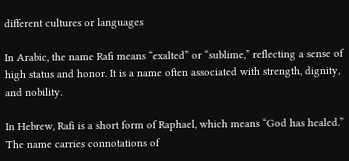different cultures or languages

In Arabic, the name Rafi means “exalted” or “sublime,” reflecting a sense of high status and honor. It is a name often associated with strength, dignity, and nobility.

In Hebrew, Rafi is a short form of Raphael, which means “God has healed.” The name carries connotations of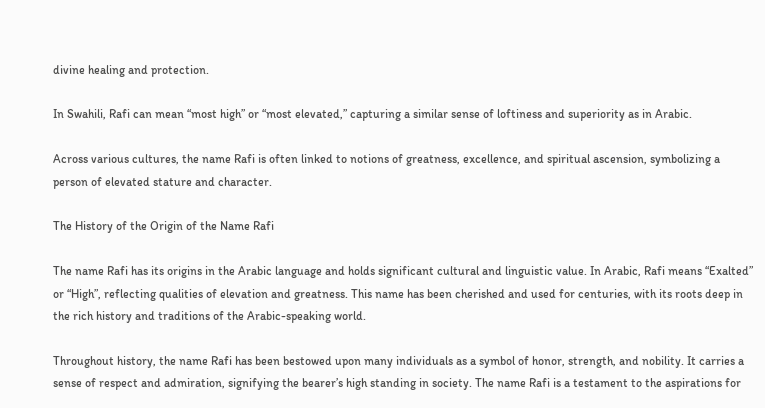divine healing and protection.

In Swahili, Rafi can mean “most high” or “most elevated,” capturing a similar sense of loftiness and superiority as in Arabic.

Across various cultures, the name Rafi is often linked to notions of greatness, excellence, and spiritual ascension, symbolizing a person of elevated stature and character.

The History of the Origin of the Name Rafi

The name Rafi has its origins in the Arabic language and holds significant cultural and linguistic value. In Arabic, Rafi means “Exalted” or “High”, reflecting qualities of elevation and greatness. This name has been cherished and used for centuries, with its roots deep in the rich history and traditions of the Arabic-speaking world.

Throughout history, the name Rafi has been bestowed upon many individuals as a symbol of honor, strength, and nobility. It carries a sense of respect and admiration, signifying the bearer’s high standing in society. The name Rafi is a testament to the aspirations for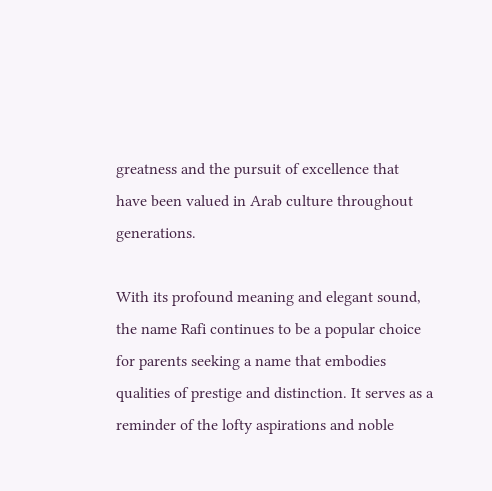greatness and the pursuit of excellence that have been valued in Arab culture throughout generations.

With its profound meaning and elegant sound, the name Rafi continues to be a popular choice for parents seeking a name that embodies qualities of prestige and distinction. It serves as a reminder of the lofty aspirations and noble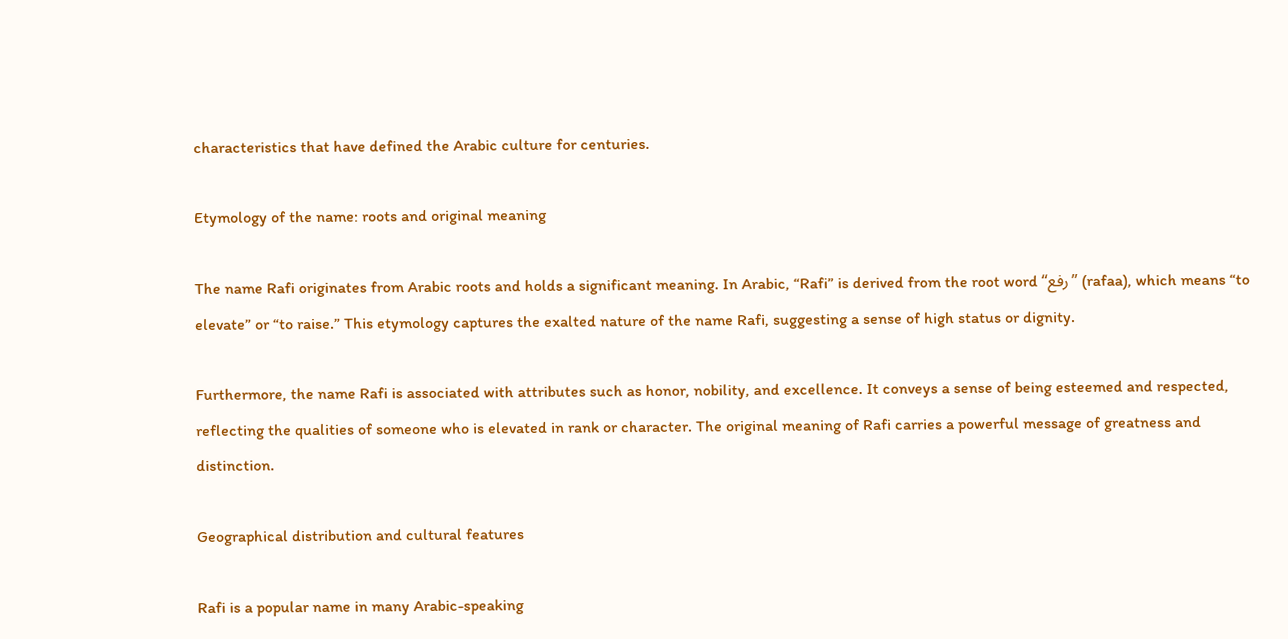characteristics that have defined the Arabic culture for centuries.

Etymology of the name: roots and original meaning

The name Rafi originates from Arabic roots and holds a significant meaning. In Arabic, “Rafi” is derived from the root word “رفع” (rafaa), which means “to elevate” or “to raise.” This etymology captures the exalted nature of the name Rafi, suggesting a sense of high status or dignity.

Furthermore, the name Rafi is associated with attributes such as honor, nobility, and excellence. It conveys a sense of being esteemed and respected, reflecting the qualities of someone who is elevated in rank or character. The original meaning of Rafi carries a powerful message of greatness and distinction.

Geographical distribution and cultural features

Rafi is a popular name in many Arabic-speaking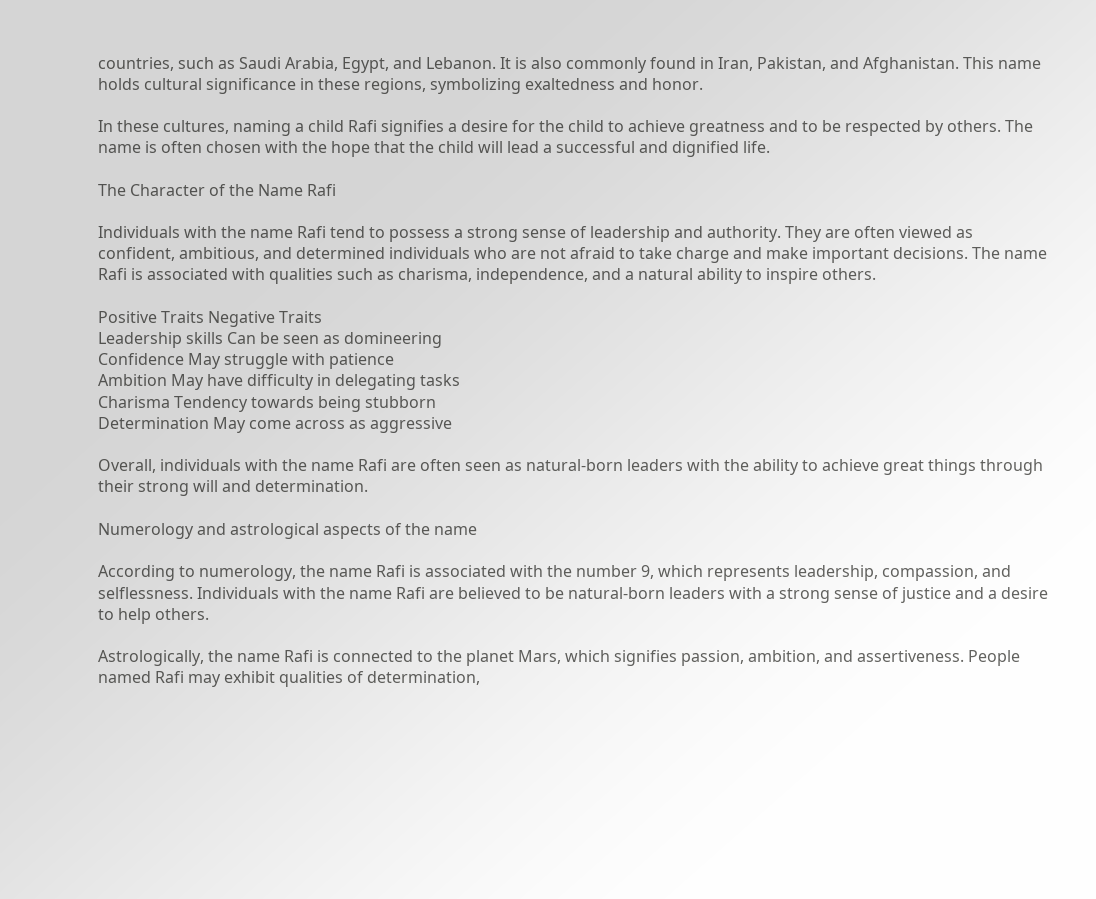countries, such as Saudi Arabia, Egypt, and Lebanon. It is also commonly found in Iran, Pakistan, and Afghanistan. This name holds cultural significance in these regions, symbolizing exaltedness and honor.

In these cultures, naming a child Rafi signifies a desire for the child to achieve greatness and to be respected by others. The name is often chosen with the hope that the child will lead a successful and dignified life.

The Character of the Name Rafi

Individuals with the name Rafi tend to possess a strong sense of leadership and authority. They are often viewed as confident, ambitious, and determined individuals who are not afraid to take charge and make important decisions. The name Rafi is associated with qualities such as charisma, independence, and a natural ability to inspire others.

Positive Traits Negative Traits
Leadership skills Can be seen as domineering
Confidence May struggle with patience
Ambition May have difficulty in delegating tasks
Charisma Tendency towards being stubborn
Determination May come across as aggressive

Overall, individuals with the name Rafi are often seen as natural-born leaders with the ability to achieve great things through their strong will and determination.

Numerology and astrological aspects of the name

According to numerology, the name Rafi is associated with the number 9, which represents leadership, compassion, and selflessness. Individuals with the name Rafi are believed to be natural-born leaders with a strong sense of justice and a desire to help others.

Astrologically, the name Rafi is connected to the planet Mars, which signifies passion, ambition, and assertiveness. People named Rafi may exhibit qualities of determination,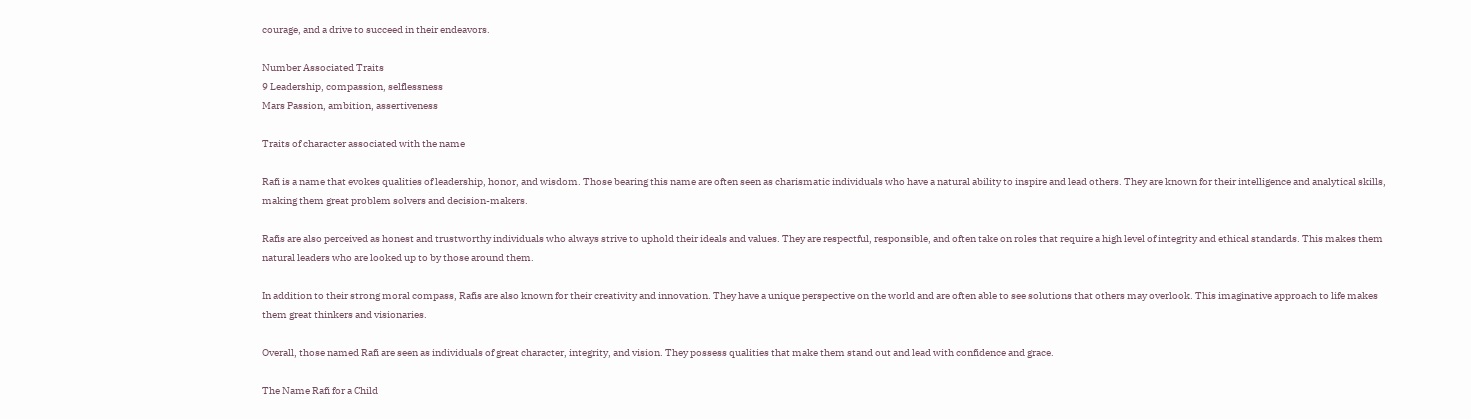courage, and a drive to succeed in their endeavors.

Number Associated Traits
9 Leadership, compassion, selflessness
Mars Passion, ambition, assertiveness

Traits of character associated with the name

Rafi is a name that evokes qualities of leadership, honor, and wisdom. Those bearing this name are often seen as charismatic individuals who have a natural ability to inspire and lead others. They are known for their intelligence and analytical skills, making them great problem solvers and decision-makers.

Rafis are also perceived as honest and trustworthy individuals who always strive to uphold their ideals and values. They are respectful, responsible, and often take on roles that require a high level of integrity and ethical standards. This makes them natural leaders who are looked up to by those around them.

In addition to their strong moral compass, Rafis are also known for their creativity and innovation. They have a unique perspective on the world and are often able to see solutions that others may overlook. This imaginative approach to life makes them great thinkers and visionaries.

Overall, those named Rafi are seen as individuals of great character, integrity, and vision. They possess qualities that make them stand out and lead with confidence and grace.

The Name Rafi for a Child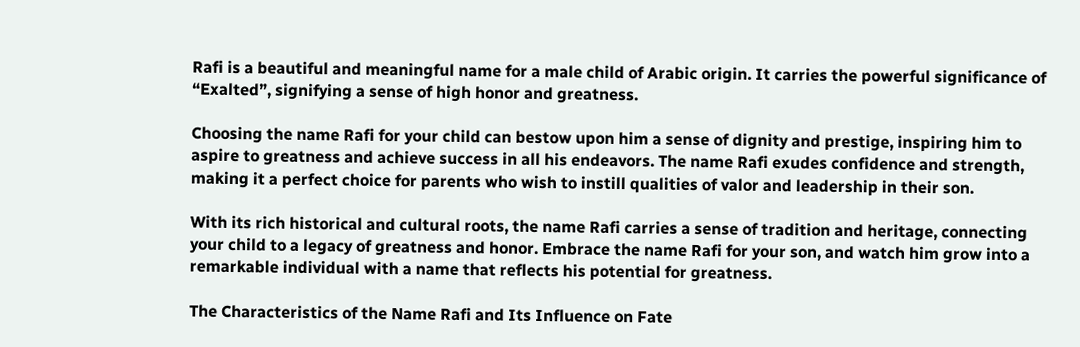Rafi is a beautiful and meaningful name for a male child of Arabic origin. It carries the powerful significance of “Exalted”, signifying a sense of high honor and greatness.

Choosing the name Rafi for your child can bestow upon him a sense of dignity and prestige, inspiring him to aspire to greatness and achieve success in all his endeavors. The name Rafi exudes confidence and strength, making it a perfect choice for parents who wish to instill qualities of valor and leadership in their son.

With its rich historical and cultural roots, the name Rafi carries a sense of tradition and heritage, connecting your child to a legacy of greatness and honor. Embrace the name Rafi for your son, and watch him grow into a remarkable individual with a name that reflects his potential for greatness.

The Characteristics of the Name Rafi and Its Influence on Fate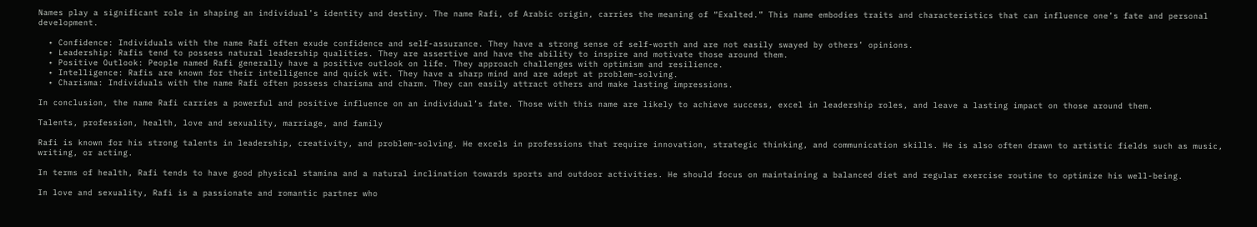Names play a significant role in shaping an individual’s identity and destiny. The name Rafi, of Arabic origin, carries the meaning of “Exalted.” This name embodies traits and characteristics that can influence one’s fate and personal development.

  • Confidence: Individuals with the name Rafi often exude confidence and self-assurance. They have a strong sense of self-worth and are not easily swayed by others’ opinions.
  • Leadership: Rafis tend to possess natural leadership qualities. They are assertive and have the ability to inspire and motivate those around them.
  • Positive Outlook: People named Rafi generally have a positive outlook on life. They approach challenges with optimism and resilience.
  • Intelligence: Rafis are known for their intelligence and quick wit. They have a sharp mind and are adept at problem-solving.
  • Charisma: Individuals with the name Rafi often possess charisma and charm. They can easily attract others and make lasting impressions.

In conclusion, the name Rafi carries a powerful and positive influence on an individual’s fate. Those with this name are likely to achieve success, excel in leadership roles, and leave a lasting impact on those around them.

Talents, profession, health, love and sexuality, marriage, and family

Rafi is known for his strong talents in leadership, creativity, and problem-solving. He excels in professions that require innovation, strategic thinking, and communication skills. He is also often drawn to artistic fields such as music, writing, or acting.

In terms of health, Rafi tends to have good physical stamina and a natural inclination towards sports and outdoor activities. He should focus on maintaining a balanced diet and regular exercise routine to optimize his well-being.

In love and sexuality, Rafi is a passionate and romantic partner who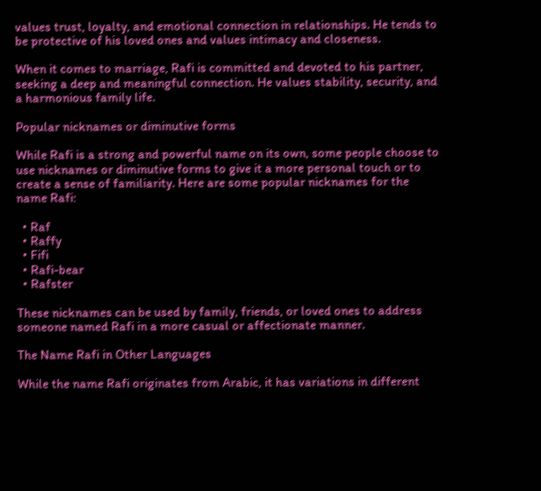values trust, loyalty, and emotional connection in relationships. He tends to be protective of his loved ones and values intimacy and closeness.

When it comes to marriage, Rafi is committed and devoted to his partner, seeking a deep and meaningful connection. He values stability, security, and a harmonious family life.

Popular nicknames or diminutive forms

While Rafi is a strong and powerful name on its own, some people choose to use nicknames or diminutive forms to give it a more personal touch or to create a sense of familiarity. Here are some popular nicknames for the name Rafi:

  • Raf
  • Raffy
  • Fifi
  • Rafi-bear
  • Rafster

These nicknames can be used by family, friends, or loved ones to address someone named Rafi in a more casual or affectionate manner.

The Name Rafi in Other Languages

While the name Rafi originates from Arabic, it has variations in different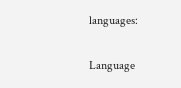languages:

Language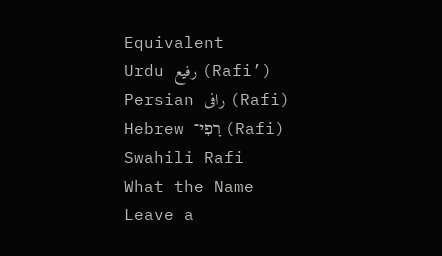Equivalent
Urdu رفیع (Rafi’)
Persian رافی (Rafi)
Hebrew רָפִי־ (Rafi)
Swahili Rafi
What the Name
Leave a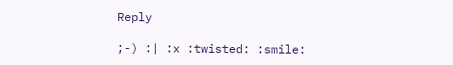Reply

;-) :| :x :twisted: :smile: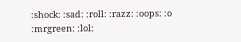:shock: :sad: :roll: :razz: :oops: :o :mrgreen: :lol: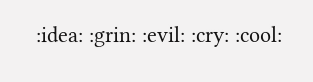:idea: :grin: :evil: :cry: :cool: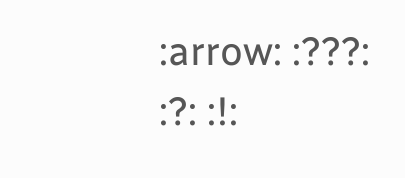:arrow: :???: :?: :!: